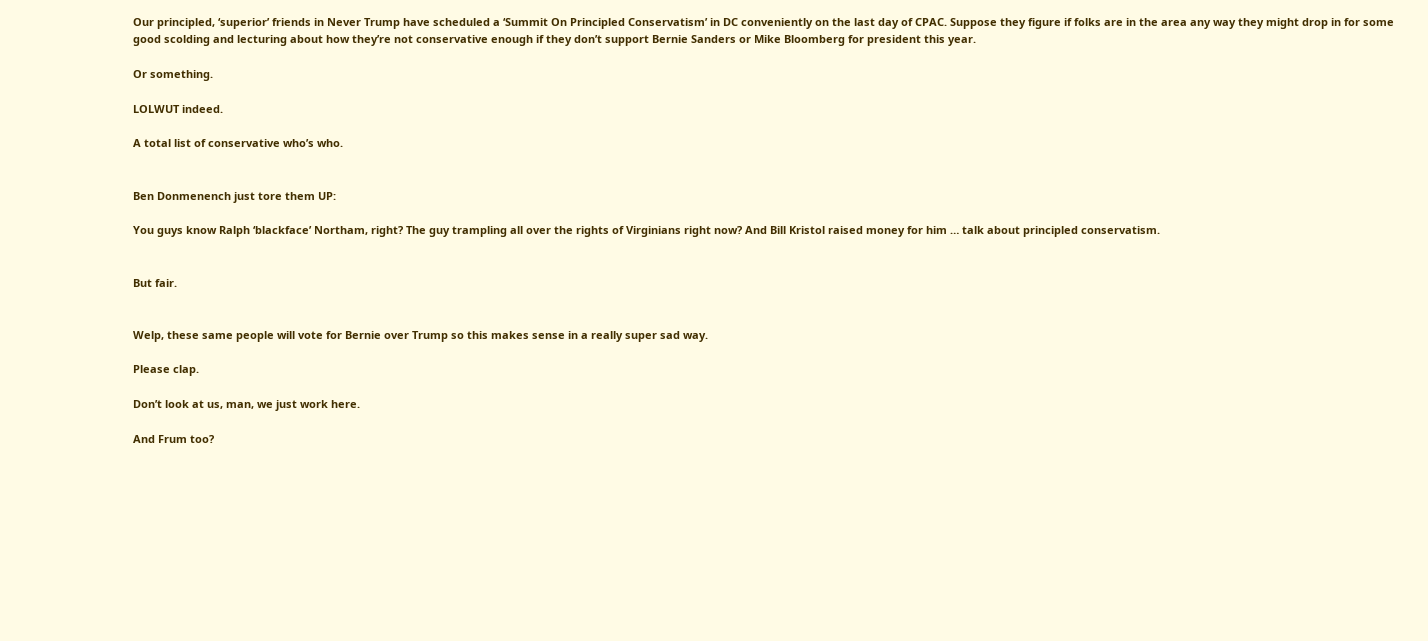Our principled, ‘superior’ friends in Never Trump have scheduled a ‘Summit On Principled Conservatism’ in DC conveniently on the last day of CPAC. Suppose they figure if folks are in the area any way they might drop in for some good scolding and lecturing about how they’re not conservative enough if they don’t support Bernie Sanders or Mike Bloomberg for president this year.

Or something.

LOLWUT indeed.

A total list of conservative who’s who.


Ben Donmenench just tore them UP:

You guys know Ralph ‘blackface’ Northam, right? The guy trampling all over the rights of Virginians right now? And Bill Kristol raised money for him … talk about principled conservatism.


But fair.


Welp, these same people will vote for Bernie over Trump so this makes sense in a really super sad way.

Please clap.

Don’t look at us, man, we just work here.

And Frum too?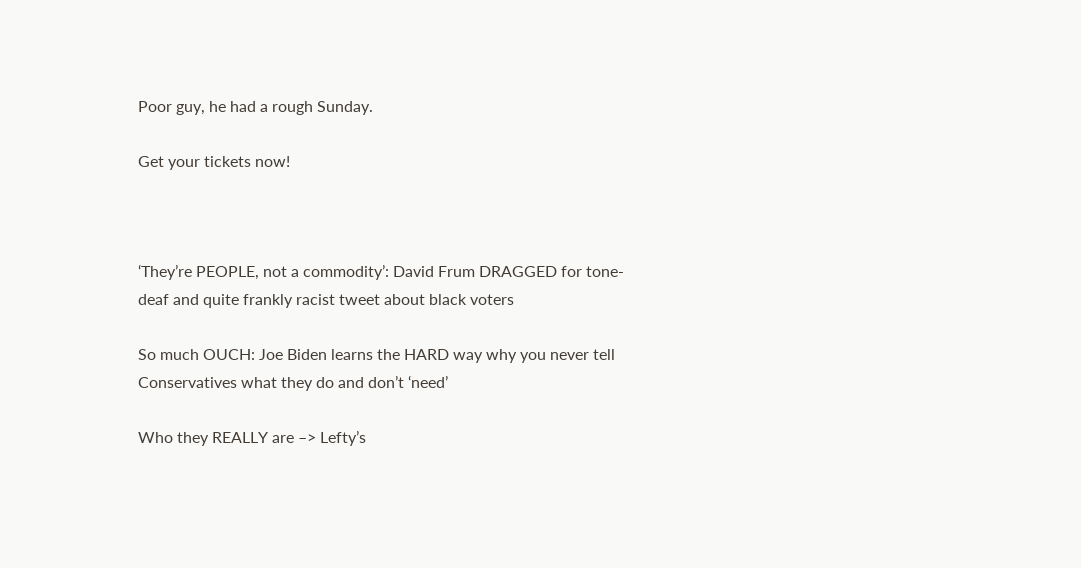Poor guy, he had a rough Sunday.

Get your tickets now!



‘They’re PEOPLE, not a commodity’: David Frum DRAGGED for tone-deaf and quite frankly racist tweet about black voters

So much OUCH: Joe Biden learns the HARD way why you never tell Conservatives what they do and don’t ‘need’

Who they REALLY are –> Lefty’s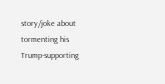story/joke about tormenting his Trump-supporting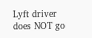Lyft driver does NOT go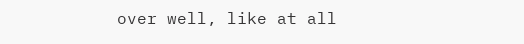over well, like at all